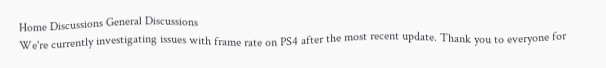Home Discussions General Discussions
We're currently investigating issues with frame rate on PS4 after the most recent update. Thank you to everyone for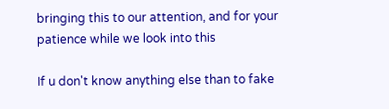bringing this to our attention, and for your patience while we look into this

If u don't know anything else than to fake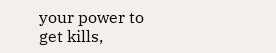your power to get kills,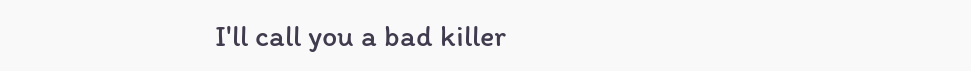I'll call you a bad killer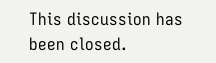This discussion has been closed.